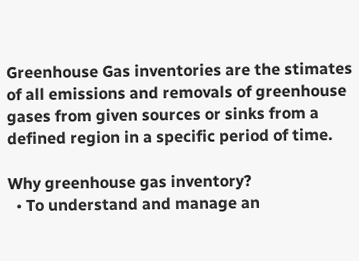Greenhouse Gas inventories are the stimates of all emissions and removals of greenhouse gases from given sources or sinks from a defined region in a specific period of time.

Why greenhouse gas inventory?
  • To understand and manage an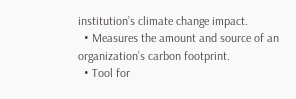institution’s climate change impact.
  • Measures the amount and source of an organization’s carbon footprint.
  • Tool for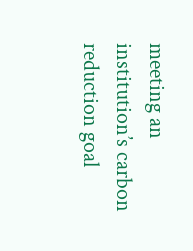meeting an institution’s carbon reduction goal